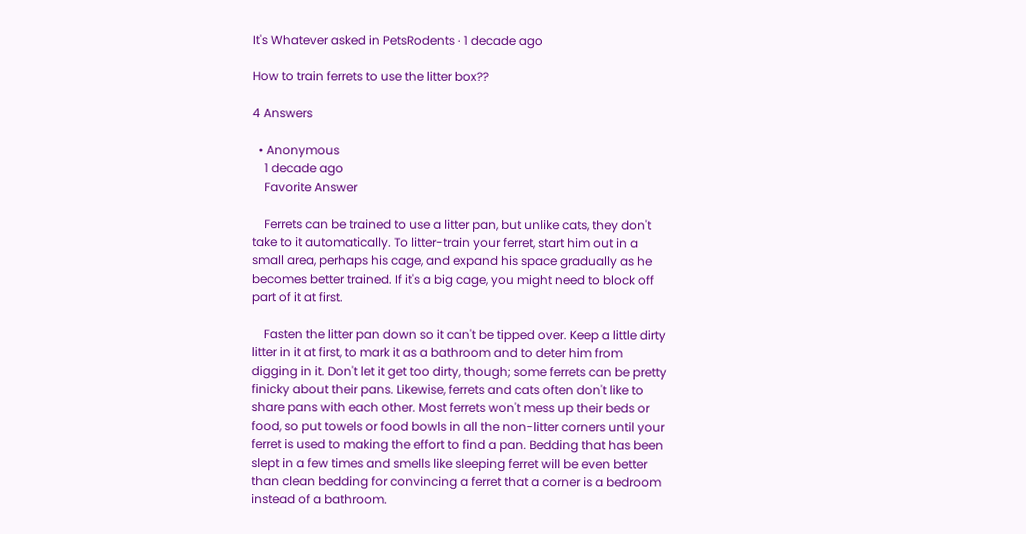It's Whatever asked in PetsRodents · 1 decade ago

How to train ferrets to use the litter box??

4 Answers

  • Anonymous
    1 decade ago
    Favorite Answer

    Ferrets can be trained to use a litter pan, but unlike cats, they don't take to it automatically. To litter-train your ferret, start him out in a small area, perhaps his cage, and expand his space gradually as he becomes better trained. If it's a big cage, you might need to block off part of it at first.

    Fasten the litter pan down so it can't be tipped over. Keep a little dirty litter in it at first, to mark it as a bathroom and to deter him from digging in it. Don't let it get too dirty, though; some ferrets can be pretty finicky about their pans. Likewise, ferrets and cats often don't like to share pans with each other. Most ferrets won't mess up their beds or food, so put towels or food bowls in all the non-litter corners until your ferret is used to making the effort to find a pan. Bedding that has been slept in a few times and smells like sleeping ferret will be even better than clean bedding for convincing a ferret that a corner is a bedroom instead of a bathroom.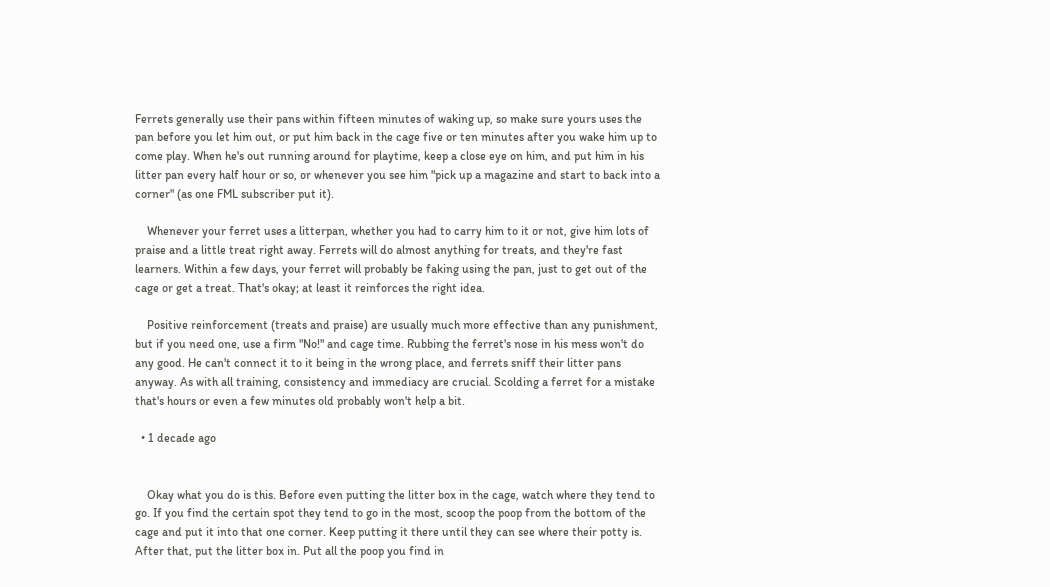Ferrets generally use their pans within fifteen minutes of waking up, so make sure yours uses the pan before you let him out, or put him back in the cage five or ten minutes after you wake him up to come play. When he's out running around for playtime, keep a close eye on him, and put him in his litter pan every half hour or so, or whenever you see him "pick up a magazine and start to back into a corner" (as one FML subscriber put it).

    Whenever your ferret uses a litterpan, whether you had to carry him to it or not, give him lots of praise and a little treat right away. Ferrets will do almost anything for treats, and they're fast learners. Within a few days, your ferret will probably be faking using the pan, just to get out of the cage or get a treat. That's okay; at least it reinforces the right idea.

    Positive reinforcement (treats and praise) are usually much more effective than any punishment, but if you need one, use a firm "No!" and cage time. Rubbing the ferret's nose in his mess won't do any good. He can't connect it to it being in the wrong place, and ferrets sniff their litter pans anyway. As with all training, consistency and immediacy are crucial. Scolding a ferret for a mistake that's hours or even a few minutes old probably won't help a bit.

  • 1 decade ago


    Okay what you do is this. Before even putting the litter box in the cage, watch where they tend to go. If you find the certain spot they tend to go in the most, scoop the poop from the bottom of the cage and put it into that one corner. Keep putting it there until they can see where their potty is. After that, put the litter box in. Put all the poop you find in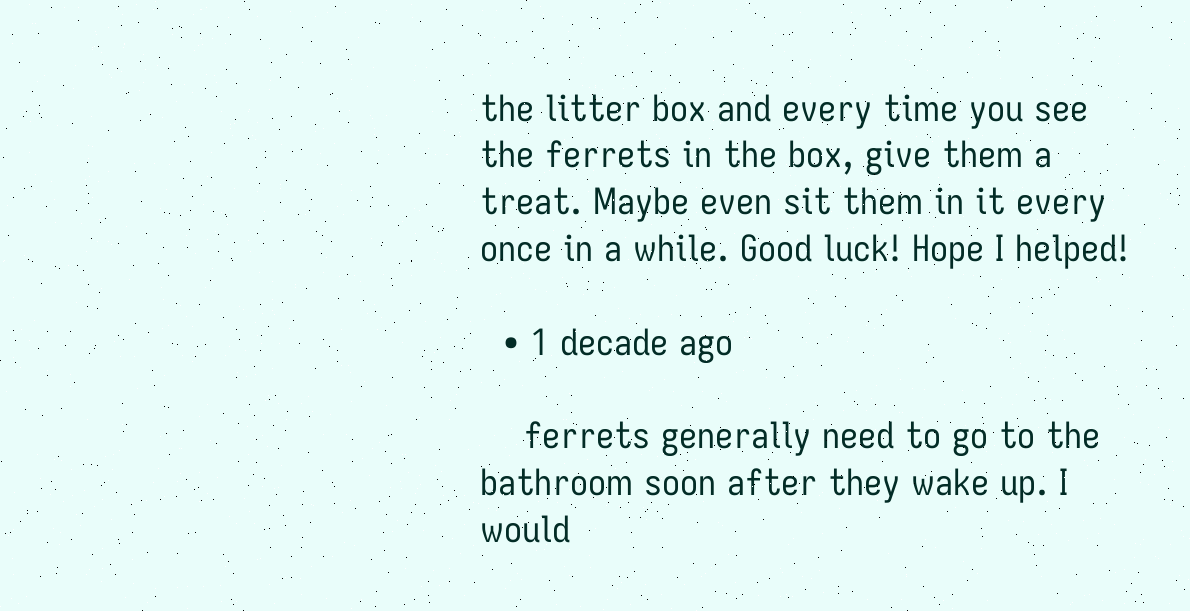the litter box and every time you see the ferrets in the box, give them a treat. Maybe even sit them in it every once in a while. Good luck! Hope I helped!

  • 1 decade ago

    ferrets generally need to go to the bathroom soon after they wake up. I would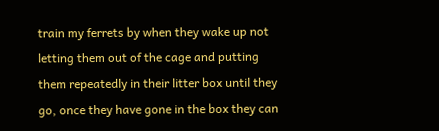train my ferrets by when they wake up not letting them out of the cage and putting them repeatedly in their litter box until they go, once they have gone in the box they can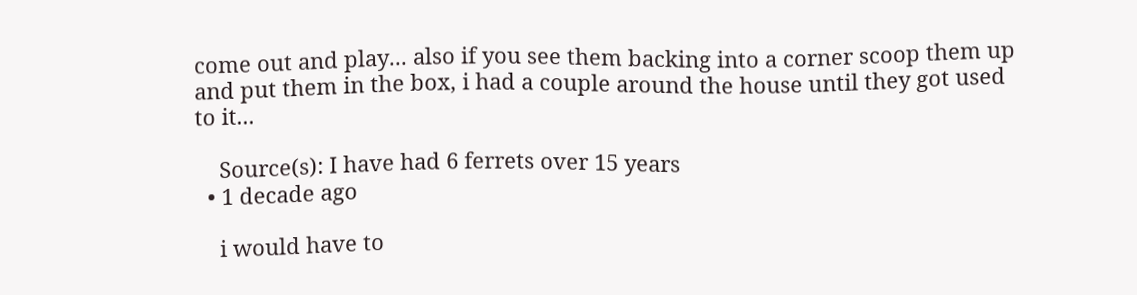come out and play... also if you see them backing into a corner scoop them up and put them in the box, i had a couple around the house until they got used to it...

    Source(s): I have had 6 ferrets over 15 years
  • 1 decade ago

    i would have to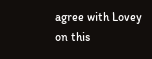agree with Lovey on this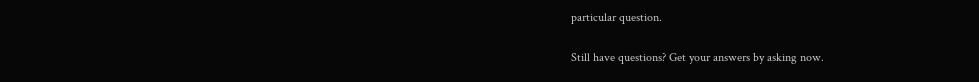particular question.

Still have questions? Get your answers by asking now.